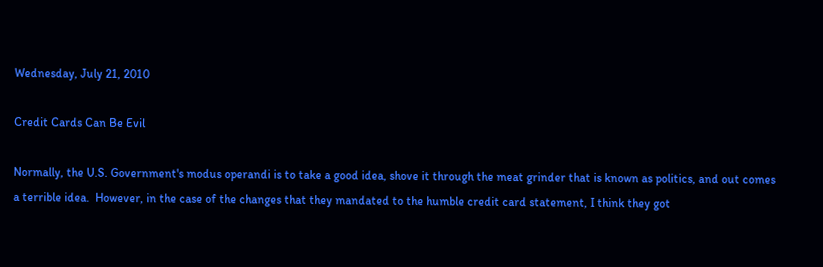Wednesday, July 21, 2010

Credit Cards Can Be Evil

Normally, the U.S. Government's modus operandi is to take a good idea, shove it through the meat grinder that is known as politics, and out comes a terrible idea.  However, in the case of the changes that they mandated to the humble credit card statement, I think they got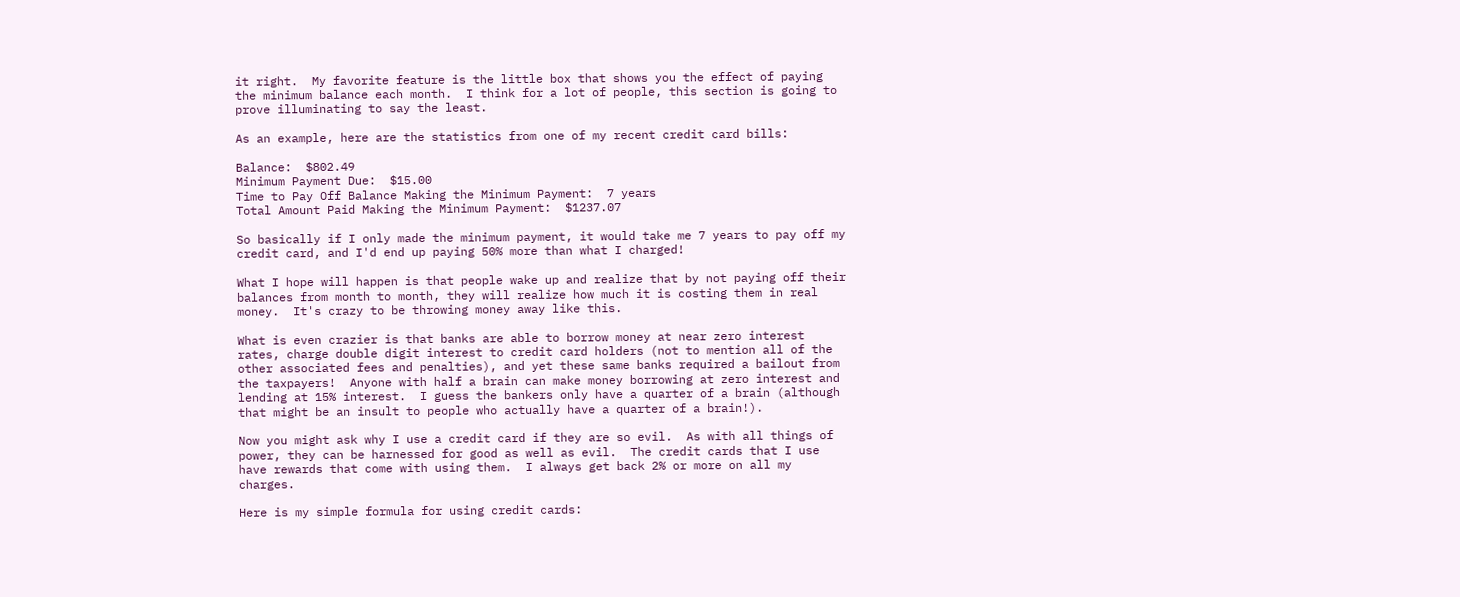it right.  My favorite feature is the little box that shows you the effect of paying the minimum balance each month.  I think for a lot of people, this section is going to prove illuminating to say the least.

As an example, here are the statistics from one of my recent credit card bills:

Balance:  $802.49
Minimum Payment Due:  $15.00
Time to Pay Off Balance Making the Minimum Payment:  7 years
Total Amount Paid Making the Minimum Payment:  $1237.07

So basically if I only made the minimum payment, it would take me 7 years to pay off my credit card, and I'd end up paying 50% more than what I charged!

What I hope will happen is that people wake up and realize that by not paying off their balances from month to month, they will realize how much it is costing them in real money.  It's crazy to be throwing money away like this.

What is even crazier is that banks are able to borrow money at near zero interest rates, charge double digit interest to credit card holders (not to mention all of the other associated fees and penalties), and yet these same banks required a bailout from the taxpayers!  Anyone with half a brain can make money borrowing at zero interest and lending at 15% interest.  I guess the bankers only have a quarter of a brain (although that might be an insult to people who actually have a quarter of a brain!).

Now you might ask why I use a credit card if they are so evil.  As with all things of power, they can be harnessed for good as well as evil.  The credit cards that I use have rewards that come with using them.  I always get back 2% or more on all my charges.

Here is my simple formula for using credit cards: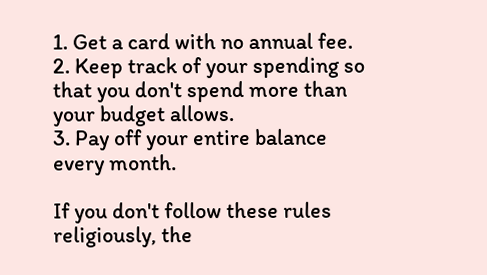1. Get a card with no annual fee.
2. Keep track of your spending so that you don't spend more than your budget allows.
3. Pay off your entire balance every month.

If you don't follow these rules religiously, the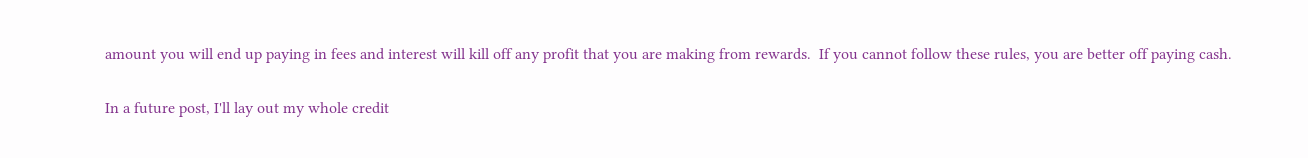amount you will end up paying in fees and interest will kill off any profit that you are making from rewards.  If you cannot follow these rules, you are better off paying cash.

In a future post, I'll lay out my whole credit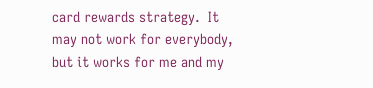card rewards strategy.  It may not work for everybody, but it works for me and my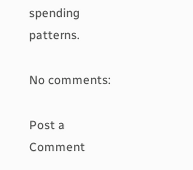spending patterns.

No comments:

Post a Comment